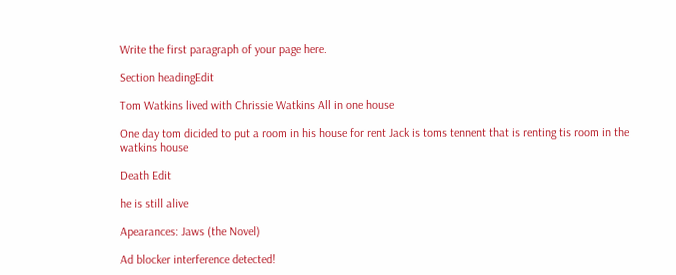Write the first paragraph of your page here.

Section headingEdit

Tom Watkins lived with Chrissie Watkins All in one house

One day tom dicided to put a room in his house for rent Jack is toms tennent that is renting tis room in the watkins house

Death Edit

he is still alive

Apearances: Jaws (the Novel)

Ad blocker interference detected!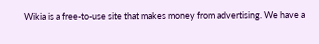Wikia is a free-to-use site that makes money from advertising. We have a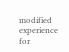modified experience for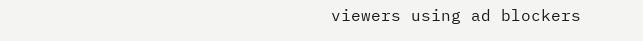viewers using ad blockers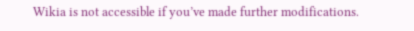Wikia is not accessible if you’ve made further modifications.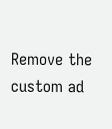Remove the custom ad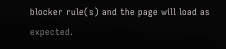blocker rule(s) and the page will load as expected.